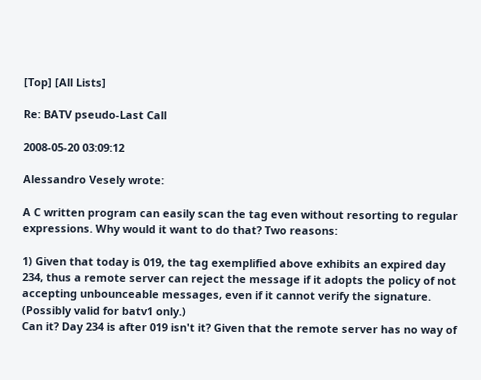[Top] [All Lists]

Re: BATV pseudo-Last Call

2008-05-20 03:09:12

Alessandro Vesely wrote:

A C written program can easily scan the tag even without resorting to regular expressions. Why would it want to do that? Two reasons:

1) Given that today is 019, the tag exemplified above exhibits an expired day 234, thus a remote server can reject the message if it adopts the policy of not accepting unbounceable messages, even if it cannot verify the signature. (Possibly valid for batv1 only.)
Can it? Day 234 is after 019 isn't it? Given that the remote server has no way of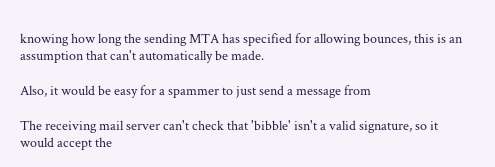knowing how long the sending MTA has specified for allowing bounces, this is an assumption that can't automatically be made.

Also, it would be easy for a spammer to just send a message from

The receiving mail server can't check that 'bibble' isn't a valid signature, so it would accept the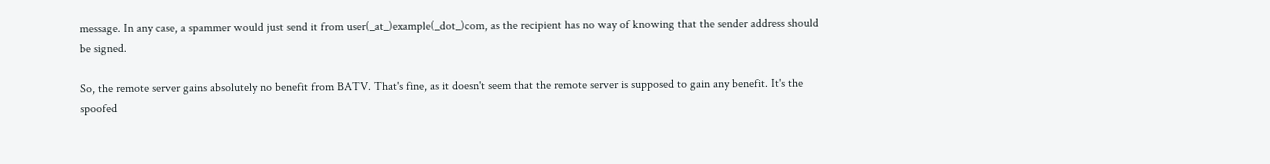message. In any case, a spammer would just send it from user(_at_)example(_dot_)com, as the recipient has no way of knowing that the sender address should be signed.

So, the remote server gains absolutely no benefit from BATV. That's fine, as it doesn't seem that the remote server is supposed to gain any benefit. It's the spoofed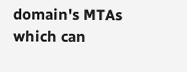domain's MTAs which can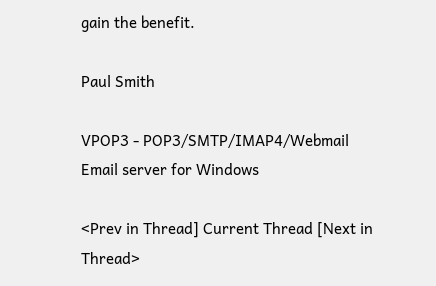gain the benefit.

Paul Smith

VPOP3 - POP3/SMTP/IMAP4/Webmail Email server for Windows

<Prev in Thread] Current Thread [Next in Thread>